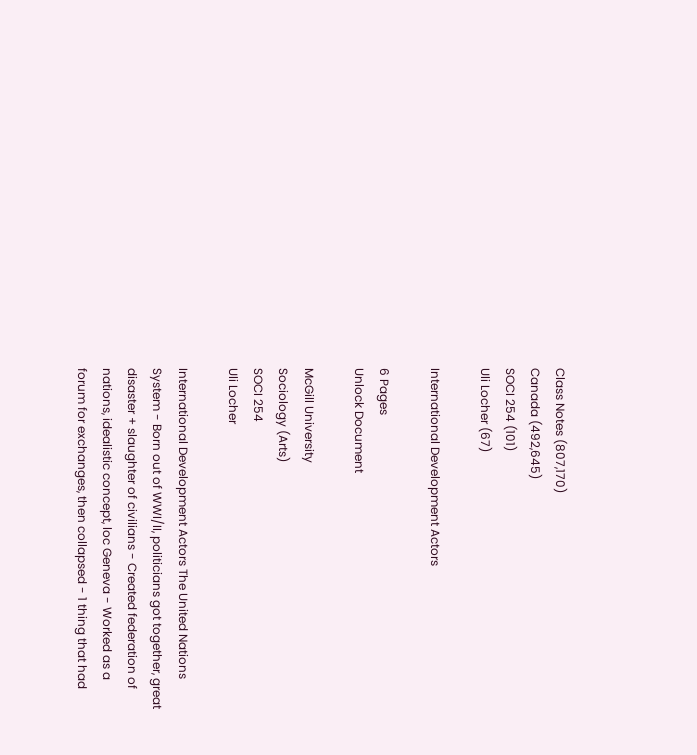Class Notes (807,170)
Canada (492,645)
SOCI 254 (101)
Uli Locher (67)

International Development Actors

6 Pages
Unlock Document

McGill University
Sociology (Arts)
SOCI 254
Uli Locher

International Development Actors The United Nations System - Born out of WWI/II, politicians got together, great disaster + slaughter of civilians - Created federation of nations, idealistic concept, loc Geneva - Worked as a forum for exchanges, then collapsed - 1 thing that had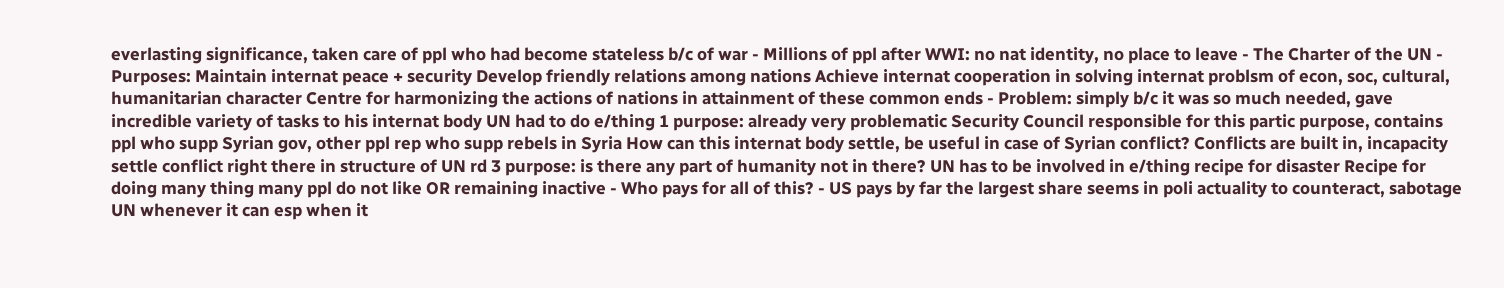everlasting significance, taken care of ppl who had become stateless b/c of war - Millions of ppl after WWI: no nat identity, no place to leave - The Charter of the UN - Purposes: Maintain internat peace + security Develop friendly relations among nations Achieve internat cooperation in solving internat problsm of econ, soc, cultural, humanitarian character Centre for harmonizing the actions of nations in attainment of these common ends - Problem: simply b/c it was so much needed, gave incredible variety of tasks to his internat body UN had to do e/thing 1 purpose: already very problematic Security Council responsible for this partic purpose, contains ppl who supp Syrian gov, other ppl rep who supp rebels in Syria How can this internat body settle, be useful in case of Syrian conflict? Conflicts are built in, incapacity settle conflict right there in structure of UN rd 3 purpose: is there any part of humanity not in there? UN has to be involved in e/thing recipe for disaster Recipe for doing many thing many ppl do not like OR remaining inactive - Who pays for all of this? - US pays by far the largest share seems in poli actuality to counteract, sabotage UN whenever it can esp when it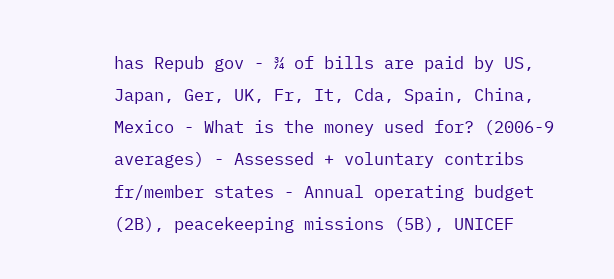has Repub gov - ¾ of bills are paid by US, Japan, Ger, UK, Fr, It, Cda, Spain, China, Mexico - What is the money used for? (2006-9 averages) - Assessed + voluntary contribs fr/member states - Annual operating budget (2B), peacekeeping missions (5B), UNICEF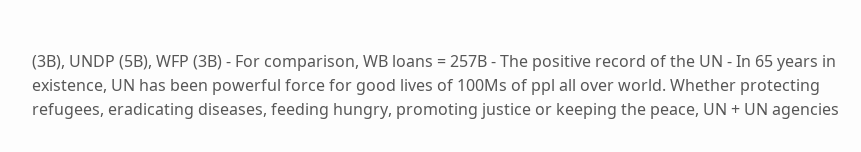(3B), UNDP (5B), WFP (3B) - For comparison, WB loans = 257B - The positive record of the UN - In 65 years in existence, UN has been powerful force for good lives of 100Ms of ppl all over world. Whether protecting refugees, eradicating diseases, feeding hungry, promoting justice or keeping the peace, UN + UN agencies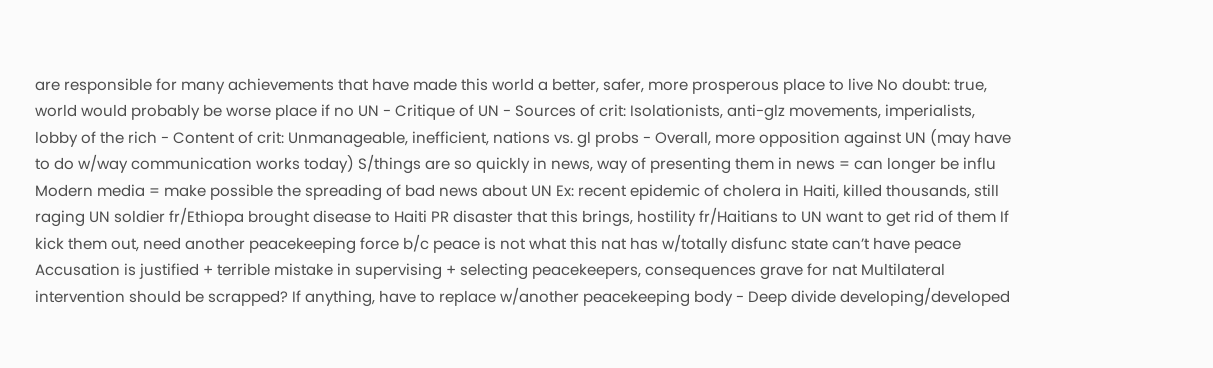are responsible for many achievements that have made this world a better, safer, more prosperous place to live No doubt: true, world would probably be worse place if no UN - Critique of UN - Sources of crit: Isolationists, anti-glz movements, imperialists, lobby of the rich - Content of crit: Unmanageable, inefficient, nations vs. gl probs - Overall, more opposition against UN (may have to do w/way communication works today) S/things are so quickly in news, way of presenting them in news = can longer be influ Modern media = make possible the spreading of bad news about UN Ex: recent epidemic of cholera in Haiti, killed thousands, still raging UN soldier fr/Ethiopa brought disease to Haiti PR disaster that this brings, hostility fr/Haitians to UN want to get rid of them If kick them out, need another peacekeeping force b/c peace is not what this nat has w/totally disfunc state can’t have peace Accusation is justified + terrible mistake in supervising + selecting peacekeepers, consequences grave for nat Multilateral intervention should be scrapped? If anything, have to replace w/another peacekeeping body - Deep divide developing/developed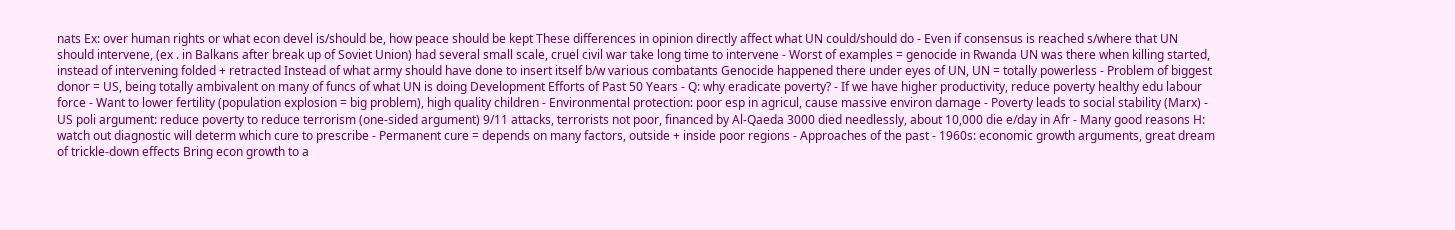nats Ex: over human rights or what econ devel is/should be, how peace should be kept These differences in opinion directly affect what UN could/should do - Even if consensus is reached s/where that UN should intervene, (ex . in Balkans after break up of Soviet Union) had several small scale, cruel civil war take long time to intervene - Worst of examples = genocide in Rwanda UN was there when killing started, instead of intervening folded + retracted Instead of what army should have done to insert itself b/w various combatants Genocide happened there under eyes of UN, UN = totally powerless - Problem of biggest donor = US, being totally ambivalent on many of funcs of what UN is doing Development Efforts of Past 50 Years - Q: why eradicate poverty? - If we have higher productivity, reduce poverty healthy edu labour force - Want to lower fertility (population explosion = big problem), high quality children - Environmental protection: poor esp in agricul, cause massive environ damage - Poverty leads to social stability (Marx) - US poli argument: reduce poverty to reduce terrorism (one-sided argument) 9/11 attacks, terrorists not poor, financed by Al-Qaeda 3000 died needlessly, about 10,000 die e/day in Afr - Many good reasons H: watch out diagnostic will determ which cure to prescribe - Permanent cure = depends on many factors, outside + inside poor regions - Approaches of the past - 1960s: economic growth arguments, great dream of trickle-down effects Bring econ growth to a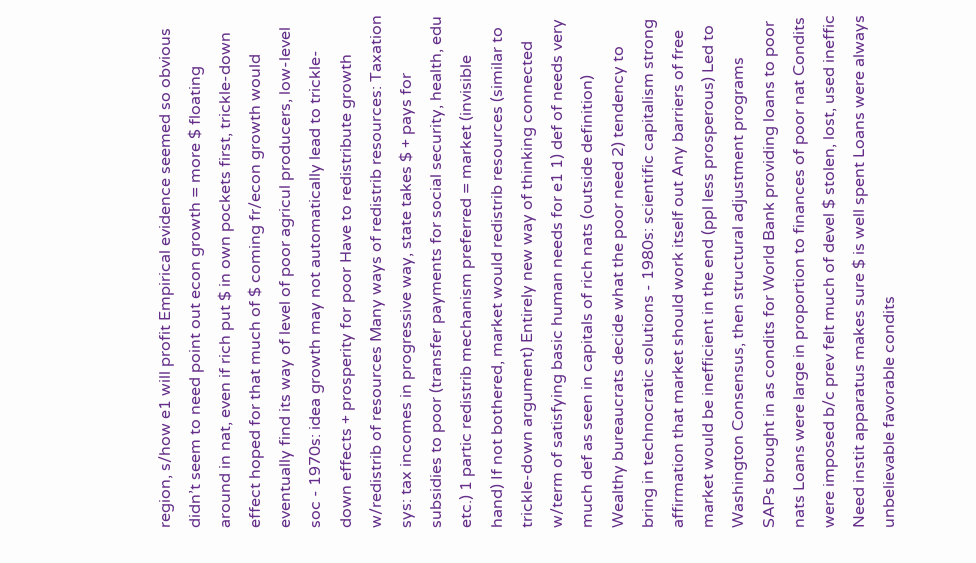region, s/how e1 will profit Empirical evidence seemed so obvious didn’t seem to need point out econ growth = more $ floating around in nat, even if rich put $ in own pockets first, trickle-down effect hoped for that much of $ coming fr/econ growth would eventually find its way of level of poor agricul producers, low-level soc - 1970s: idea growth may not automatically lead to trickle-down effects + prosperity for poor Have to redistribute growth w/redistrib of resources Many ways of redistrib resources: Taxation sys: tax incomes in progressive way, state takes $ + pays for subsidies to poor (transfer payments for social security, health, edu etc.) 1 partic redistrib mechanism preferred = market (invisible hand) If not bothered, market would redistrib resources (similar to trickle-down argument) Entirely new way of thinking connected w/term of satisfying basic human needs for e1 1) def of needs very much def as seen in capitals of rich nats (outside definition) Wealthy bureaucrats decide what the poor need 2) tendency to bring in technocratic solutions - 1980s: scientific capitalism strong affirmation that market should work itself out Any barriers of free market would be inefficient in the end (ppl less prosperous) Led to Washington Consensus, then structural adjustment programs SAPs brought in as condits for World Bank providing loans to poor nats Loans were large in proportion to finances of poor nat Condits were imposed b/c prev felt much of devel $ stolen, lost, used ineffic Need instit apparatus makes sure $ is well spent Loans were always unbelievable favorable condits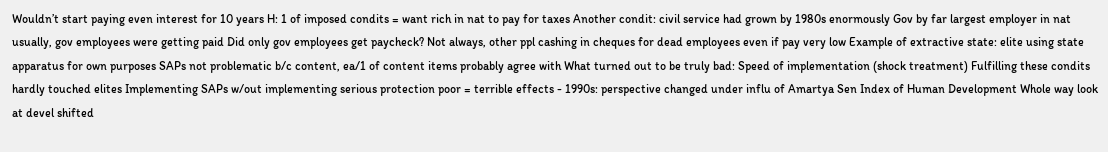Wouldn’t start paying even interest for 10 years H: 1 of imposed condits = want rich in nat to pay for taxes Another condit: civil service had grown by 1980s enormously Gov by far largest employer in nat usually, gov employees were getting paid Did only gov employees get paycheck? Not always, other ppl cashing in cheques for dead employees even if pay very low Example of extractive state: elite using state apparatus for own purposes SAPs not problematic b/c content, ea/1 of content items probably agree with What turned out to be truly bad: Speed of implementation (shock treatment) Fulfilling these condits hardly touched elites Implementing SAPs w/out implementing serious protection poor = terrible effects - 1990s: perspective changed under influ of Amartya Sen Index of Human Development Whole way look at devel shifted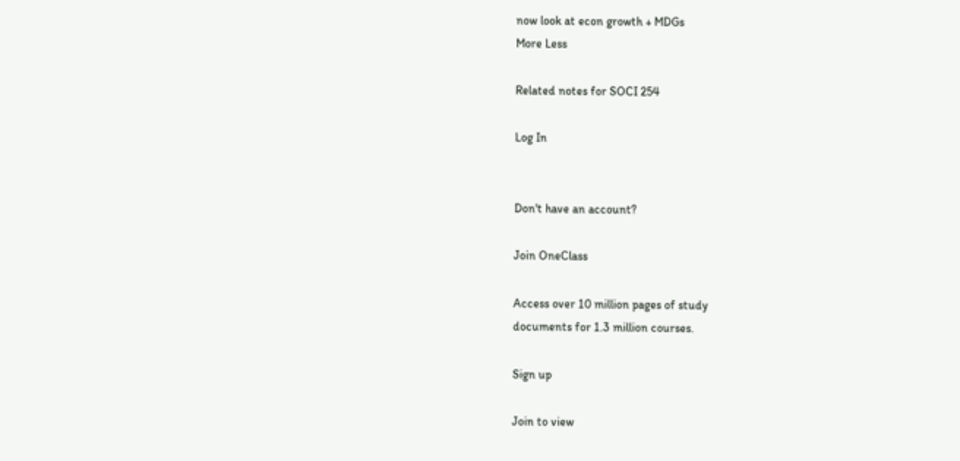now look at econ growth + MDGs
More Less

Related notes for SOCI 254

Log In


Don't have an account?

Join OneClass

Access over 10 million pages of study
documents for 1.3 million courses.

Sign up

Join to view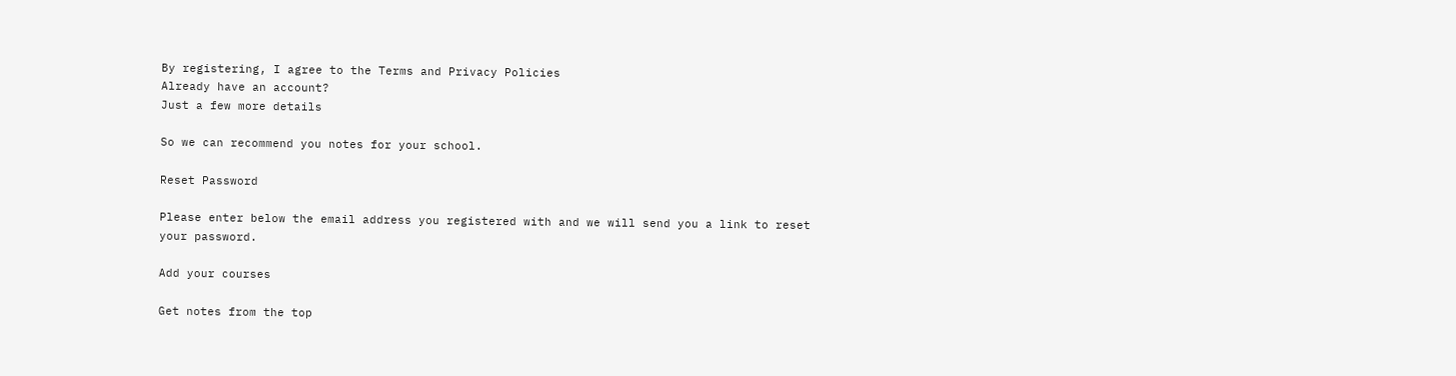By registering, I agree to the Terms and Privacy Policies
Already have an account?
Just a few more details

So we can recommend you notes for your school.

Reset Password

Please enter below the email address you registered with and we will send you a link to reset your password.

Add your courses

Get notes from the top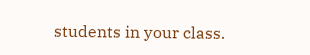students in your class.